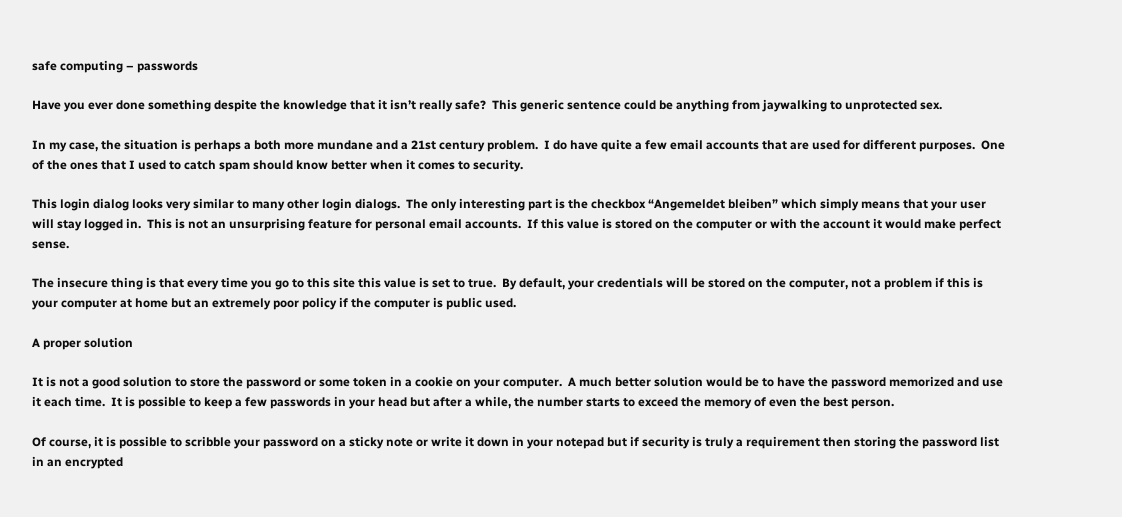safe computing – passwords

Have you ever done something despite the knowledge that it isn’t really safe?  This generic sentence could be anything from jaywalking to unprotected sex.

In my case, the situation is perhaps a both more mundane and a 21st century problem.  I do have quite a few email accounts that are used for different purposes.  One of the ones that I used to catch spam should know better when it comes to security.

This login dialog looks very similar to many other login dialogs.  The only interesting part is the checkbox “Angemeldet bleiben” which simply means that your user will stay logged in.  This is not an unsurprising feature for personal email accounts.  If this value is stored on the computer or with the account it would make perfect sense.

The insecure thing is that every time you go to this site this value is set to true.  By default, your credentials will be stored on the computer, not a problem if this is your computer at home but an extremely poor policy if the computer is public used.

A proper solution

It is not a good solution to store the password or some token in a cookie on your computer.  A much better solution would be to have the password memorized and use it each time.  It is possible to keep a few passwords in your head but after a while, the number starts to exceed the memory of even the best person.

Of course, it is possible to scribble your password on a sticky note or write it down in your notepad but if security is truly a requirement then storing the password list in an encrypted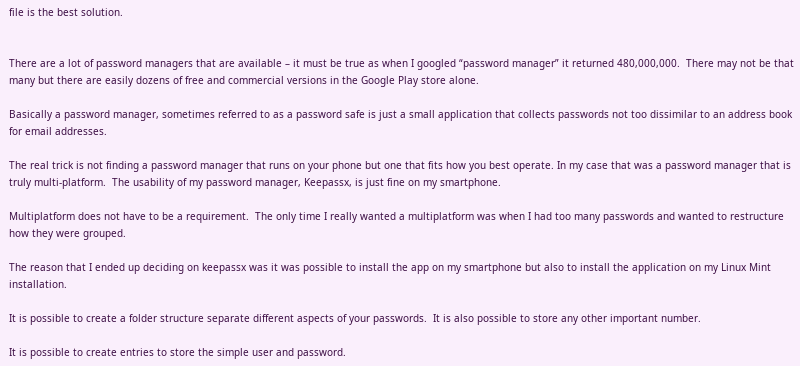file is the best solution.


There are a lot of password managers that are available – it must be true as when I googled “password manager” it returned 480,000,000.  There may not be that many but there are easily dozens of free and commercial versions in the Google Play store alone.

Basically a password manager, sometimes referred to as a password safe is just a small application that collects passwords not too dissimilar to an address book for email addresses.

The real trick is not finding a password manager that runs on your phone but one that fits how you best operate. In my case that was a password manager that is truly multi-platform.  The usability of my password manager, Keepassx, is just fine on my smartphone.

Multiplatform does not have to be a requirement.  The only time I really wanted a multiplatform was when I had too many passwords and wanted to restructure how they were grouped.

The reason that I ended up deciding on keepassx was it was possible to install the app on my smartphone but also to install the application on my Linux Mint installation.

It is possible to create a folder structure separate different aspects of your passwords.  It is also possible to store any other important number.

It is possible to create entries to store the simple user and password.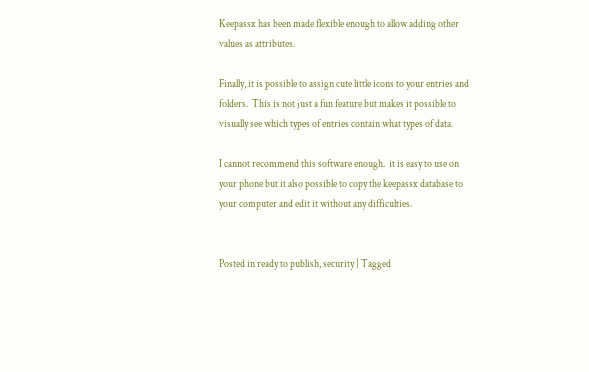Keepassx has been made flexible enough to allow adding other values as attributes.

Finally, it is possible to assign cute little icons to your entries and folders.  This is not just a fun feature but makes it possible to visually see which types of entries contain what types of data.

I cannot recommend this software enough.  it is easy to use on your phone but it also possible to copy the keepassx database to your computer and edit it without any difficulties.


Posted in ready to publish, security | Tagged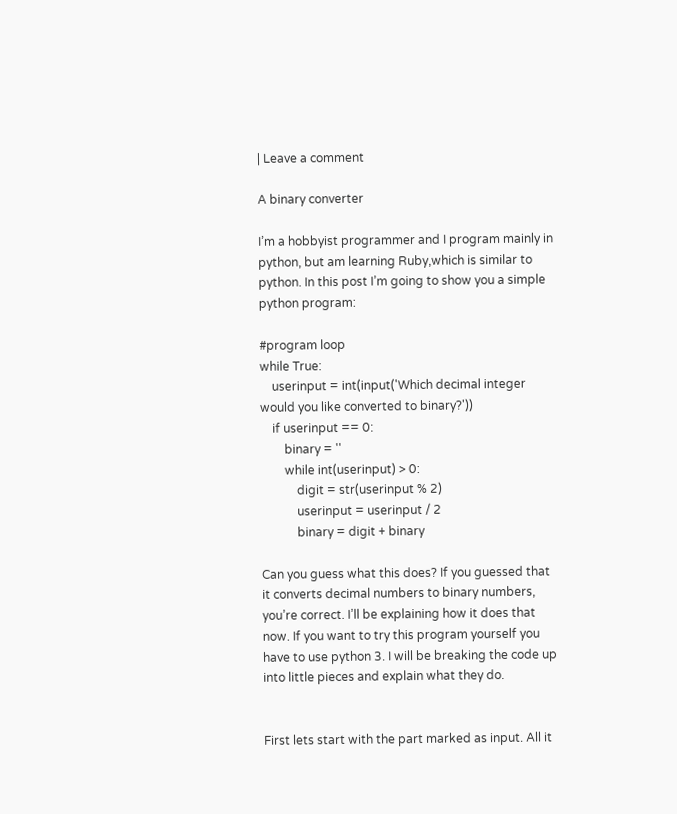| Leave a comment

A binary converter

I’m a hobbyist programmer and I program mainly in python, but am learning Ruby,which is similar to python. In this post I’m going to show you a simple python program:

#program loop
while True:
    userinput = int(input('Which decimal integer would you like converted to binary?'))
    if userinput == 0:
        binary = ''
        while int(userinput) > 0:
            digit = str(userinput % 2)
            userinput = userinput / 2
            binary = digit + binary

Can you guess what this does? If you guessed that it converts decimal numbers to binary numbers, you’re correct. I’ll be explaining how it does that now. If you want to try this program yourself you have to use python 3. I will be breaking the code up into little pieces and explain what they do.


First lets start with the part marked as input. All it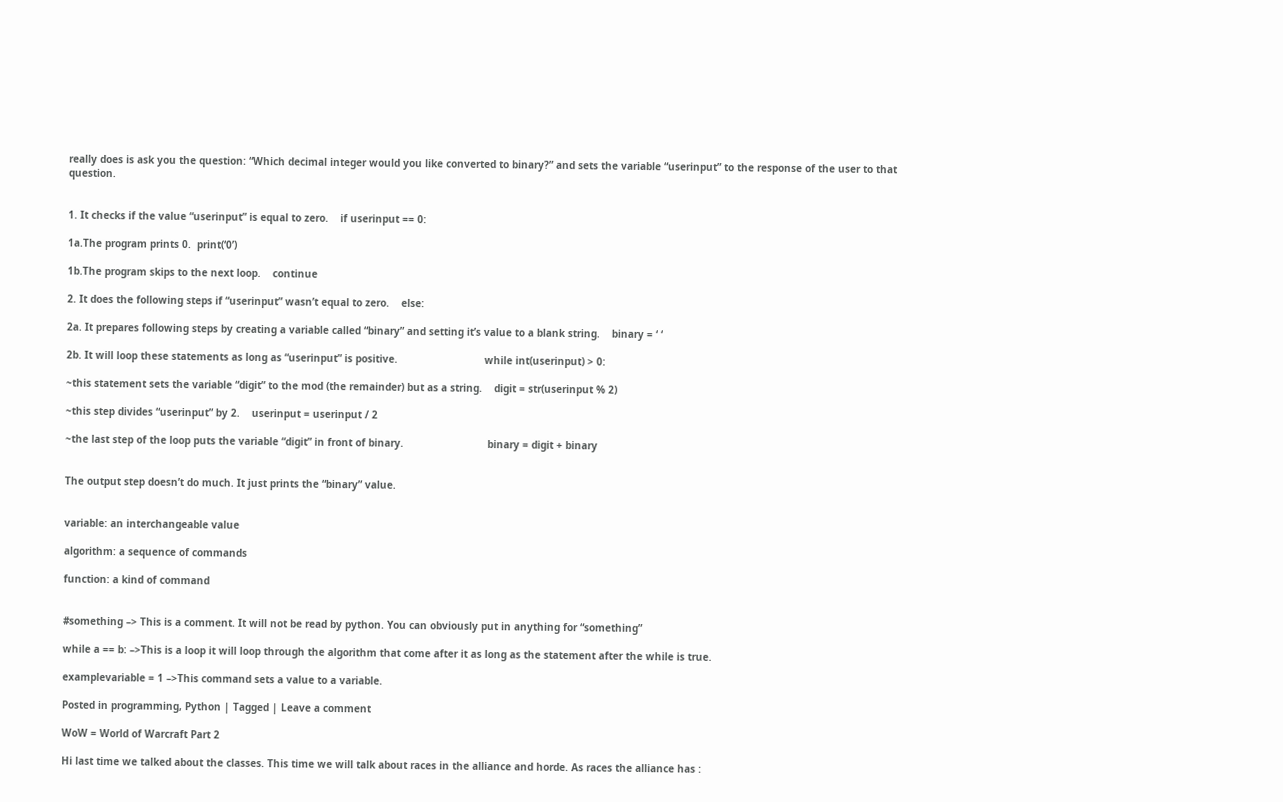really does is ask you the question: “Which decimal integer would you like converted to binary?” and sets the variable “userinput” to the response of the user to that question.


1. It checks if the value “userinput” is equal to zero.    if userinput == 0:

1a.The program prints 0.  print(‘0’)

1b.The program skips to the next loop.    continue

2. It does the following steps if “userinput” wasn’t equal to zero.    else:

2a. It prepares following steps by creating a variable called “binary” and setting it’s value to a blank string.    binary = ‘ ‘

2b. It will loop these statements as long as “userinput” is positive.                             while int(userinput) > 0:

~this statement sets the variable “digit” to the mod (the remainder) but as a string.    digit = str(userinput % 2)

~this step divides “userinput” by 2.    userinput = userinput / 2

~the last step of the loop puts the variable “digit” in front of binary.                            binary = digit + binary


The output step doesn’t do much. It just prints the “binary” value.


variable: an interchangeable value

algorithm: a sequence of commands

function: a kind of command


#something –> This is a comment. It will not be read by python. You can obviously put in anything for “something”

while a == b: –>This is a loop it will loop through the algorithm that come after it as long as the statement after the while is true.

examplevariable = 1 –>This command sets a value to a variable.

Posted in programming, Python | Tagged | Leave a comment

WoW = World of Warcraft Part 2

Hi last time we talked about the classes. This time we will talk about races in the alliance and horde. As races the alliance has :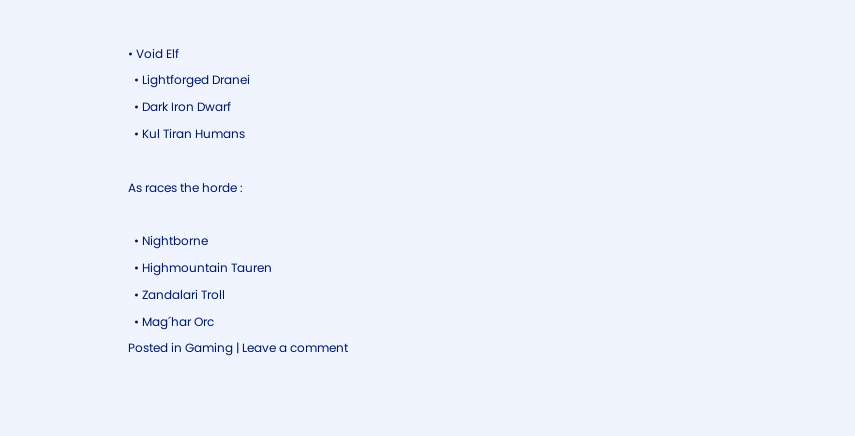• Void Elf
  • Lightforged Dranei
  • Dark Iron Dwarf
  • Kul Tiran Humans

As races the horde :

  • Nightborne
  • Highmountain Tauren
  • Zandalari Troll
  • Mag´har Orc
Posted in Gaming | Leave a comment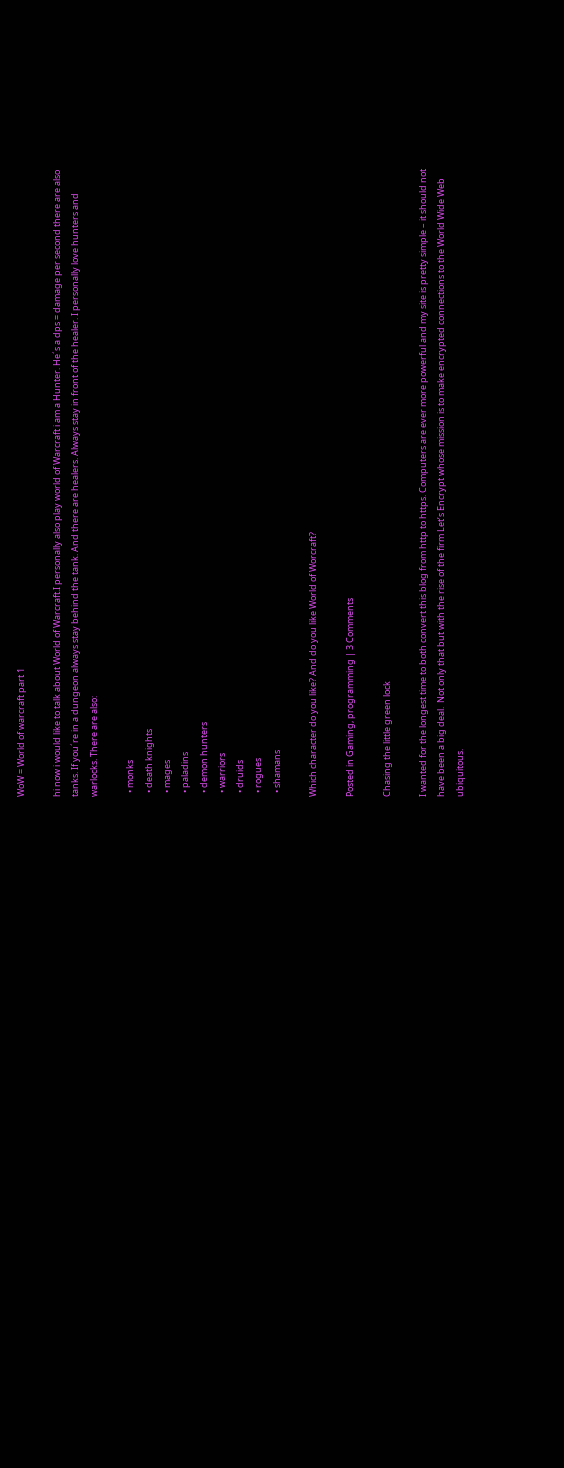WoW = World of warcraft part 1

hi now i would like to talk about World of Warcraft.I personally also play world of Warcraft i am a Hunter. He´s a dps = damage per second there are also tanks. If you´re in a dungeon always stay behind the tank. And there are healers. Always stay in front of the healer. I personally love hunters and warlocks. There are also:

  • monks
  • death knights
  • mages
  • paladins
  • demon hunters
  • warriors
  • druids
  • rogues
  • shamans

Which character do you like? And do you like World of Worcraft?

Posted in Gaming, programming | 3 Comments

Chasing the little green lock

I wanted for the longest time to both convert this blog from http to https. Computers are ever more powerful and my site is pretty simple – it should not have been a big deal.  Not only that but with the rise of the firm Let’s Encrypt whose mission is to make encrypted connections to the World Wide Web ubiquitous.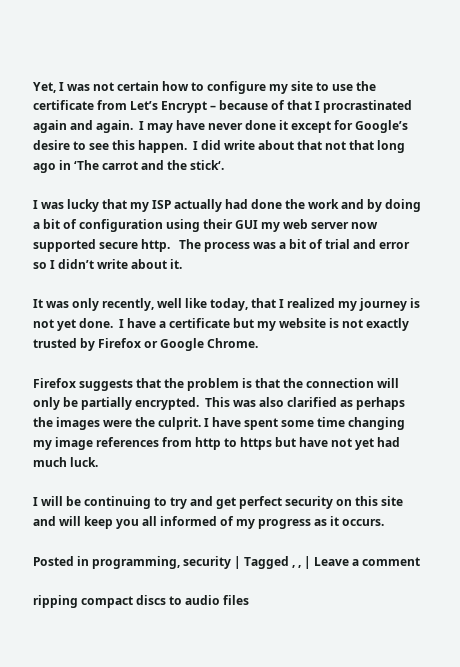Yet, I was not certain how to configure my site to use the certificate from Let’s Encrypt – because of that I procrastinated again and again.  I may have never done it except for Google’s desire to see this happen.  I did write about that not that long ago in ‘The carrot and the stick‘.

I was lucky that my ISP actually had done the work and by doing a bit of configuration using their GUI my web server now supported secure http.   The process was a bit of trial and error so I didn’t write about it.

It was only recently, well like today, that I realized my journey is not yet done.  I have a certificate but my website is not exactly trusted by Firefox or Google Chrome.

Firefox suggests that the problem is that the connection will only be partially encrypted.  This was also clarified as perhaps the images were the culprit. I have spent some time changing my image references from http to https but have not yet had much luck.

I will be continuing to try and get perfect security on this site and will keep you all informed of my progress as it occurs.

Posted in programming, security | Tagged , , | Leave a comment

ripping compact discs to audio files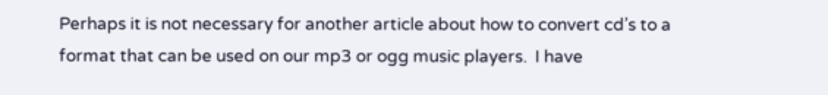Perhaps it is not necessary for another article about how to convert cd’s to a format that can be used on our mp3 or ogg music players.  I have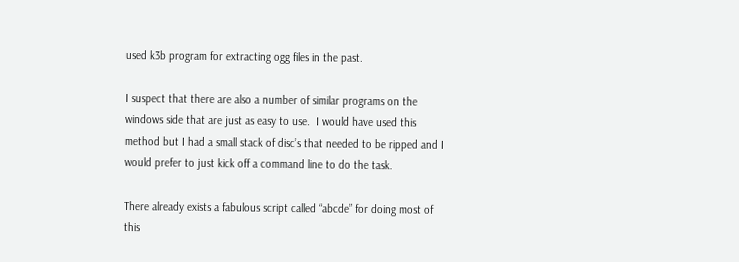used k3b program for extracting ogg files in the past.

I suspect that there are also a number of similar programs on the windows side that are just as easy to use.  I would have used this method but I had a small stack of disc’s that needed to be ripped and I would prefer to just kick off a command line to do the task.

There already exists a fabulous script called “abcde” for doing most of this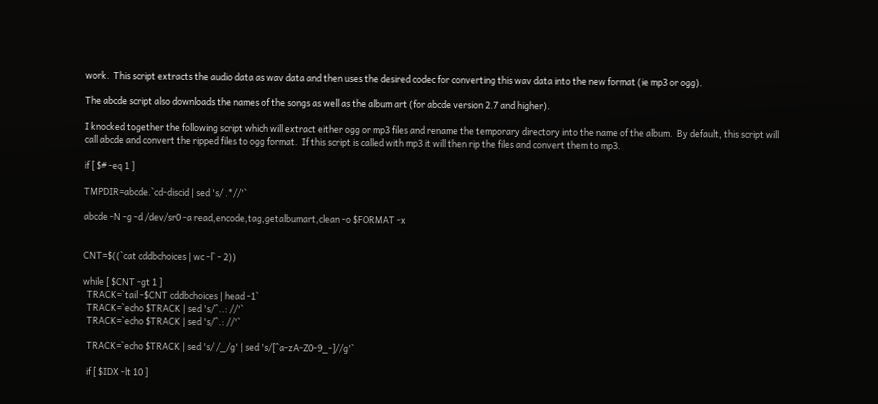work.  This script extracts the audio data as wav data and then uses the desired codec for converting this wav data into the new format (ie mp3 or ogg).

The abcde script also downloads the names of the songs as well as the album art (for abcde version 2.7 and higher).

I knocked together the following script which will extract either ogg or mp3 files and rename the temporary directory into the name of the album.  By default, this script will call abcde and convert the ripped files to ogg format.  If this script is called with mp3 it will then rip the files and convert them to mp3.

if [ $# -eq 1 ]

TMPDIR=abcde.`cd-discid | sed 's/ .*//'`

abcde -N -g -d /dev/sr0 -a read,encode,tag,getalbumart,clean -o $FORMAT -x


CNT=$((`cat cddbchoices | wc -l` - 2))

while [ $CNT -gt 1 ]
  TRACK=`tail -$CNT cddbchoices | head -1`
  TRACK=`echo $TRACK | sed 's/^..: //'`
  TRACK=`echo $TRACK | sed 's/^.: //'`

  TRACK=`echo $TRACK | sed 's/ /_/g' | sed 's/[^a-zA-Z0-9_-]//g'`

  if [ $IDX -lt 10 ]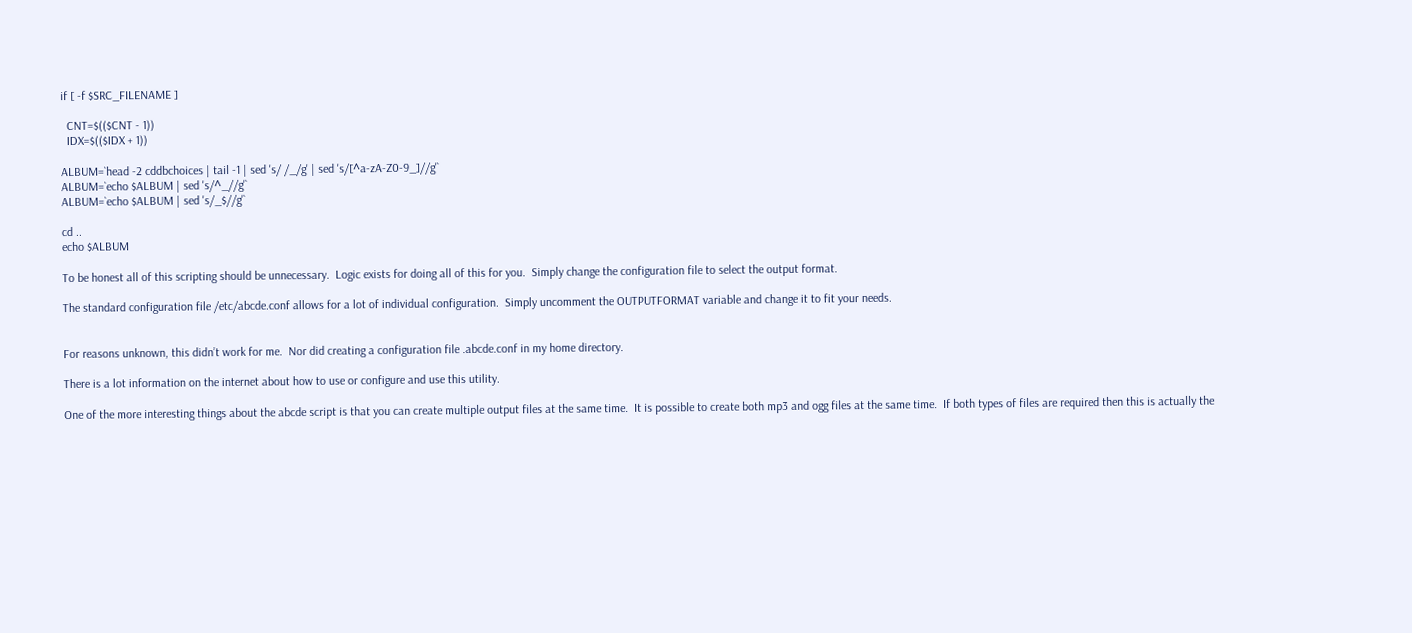if [ -f $SRC_FILENAME ]

  CNT=$(($CNT - 1))
  IDX=$(($IDX + 1))

ALBUM=`head -2 cddbchoices | tail -1 | sed 's/ /_/g' | sed 's/[^a-zA-Z0-9_]//g'`
ALBUM=`echo $ALBUM | sed 's/^_//g'`
ALBUM=`echo $ALBUM | sed 's/_$//g'`

cd ..
echo $ALBUM

To be honest all of this scripting should be unnecessary.  Logic exists for doing all of this for you.  Simply change the configuration file to select the output format.

The standard configuration file /etc/abcde.conf allows for a lot of individual configuration.  Simply uncomment the OUTPUTFORMAT variable and change it to fit your needs.


For reasons unknown, this didn’t work for me.  Nor did creating a configuration file .abcde.conf in my home directory.

There is a lot information on the internet about how to use or configure and use this utility.

One of the more interesting things about the abcde script is that you can create multiple output files at the same time.  It is possible to create both mp3 and ogg files at the same time.  If both types of files are required then this is actually the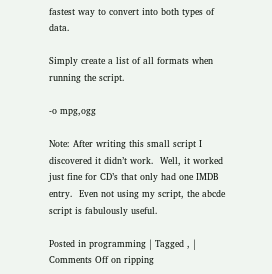fastest way to convert into both types of data.

Simply create a list of all formats when running the script.

-o mpg,ogg

Note: After writing this small script I discovered it didn’t work.  Well, it worked just fine for CD’s that only had one IMDB entry.  Even not using my script, the abcde script is fabulously useful.

Posted in programming | Tagged , | Comments Off on ripping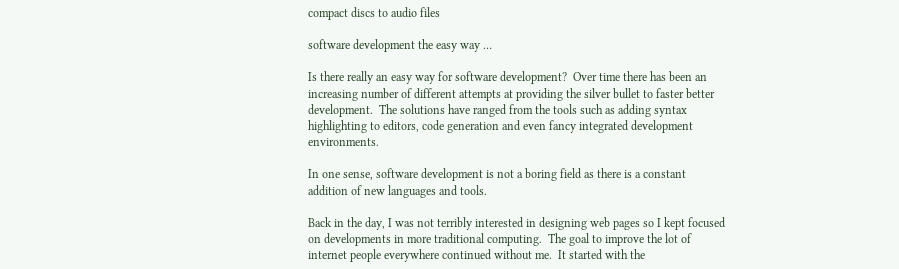compact discs to audio files

software development the easy way …

Is there really an easy way for software development?  Over time there has been an increasing number of different attempts at providing the silver bullet to faster better development.  The solutions have ranged from the tools such as adding syntax highlighting to editors, code generation and even fancy integrated development environments.

In one sense, software development is not a boring field as there is a constant addition of new languages and tools.

Back in the day, I was not terribly interested in designing web pages so I kept focused on developments in more traditional computing.  The goal to improve the lot of internet people everywhere continued without me.  It started with the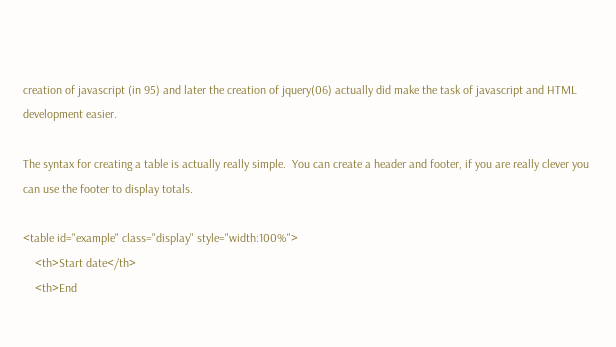creation of javascript (in 95) and later the creation of jquery(06) actually did make the task of javascript and HTML development easier.

The syntax for creating a table is actually really simple.  You can create a header and footer, if you are really clever you can use the footer to display totals.

<table id="example" class="display" style="width:100%">
    <th>Start date</th>
    <th>End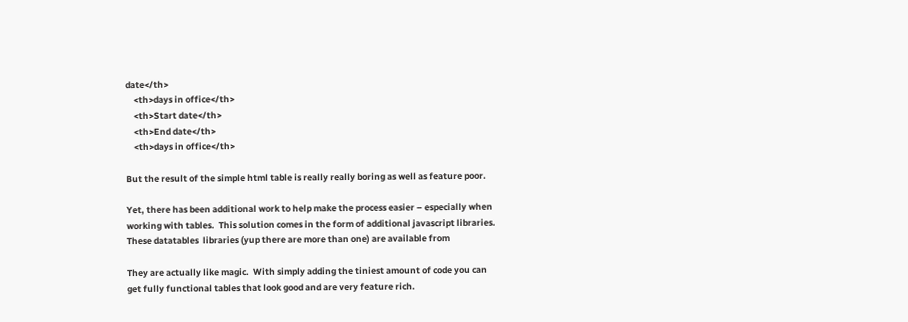date</th>
    <th>days in office</th>
    <th>Start date</th>
    <th>End date</th>
    <th>days in office</th>

But the result of the simple html table is really really boring as well as feature poor.

Yet, there has been additional work to help make the process easier – especially when working with tables.  This solution comes in the form of additional javascript libraries.  These datatables  libraries (yup there are more than one) are available from

They are actually like magic.  With simply adding the tiniest amount of code you can get fully functional tables that look good and are very feature rich.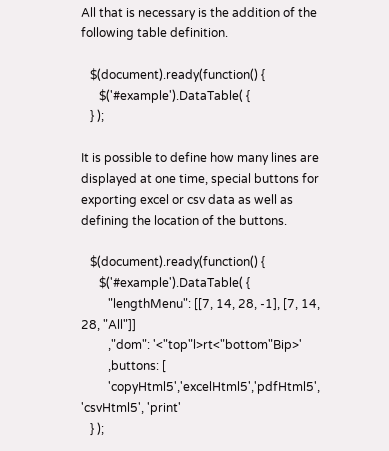All that is necessary is the addition of the following table definition.

   $(document).ready(function() {
      $('#example').DataTable( {
   } );

It is possible to define how many lines are displayed at one time, special buttons for exporting excel or csv data as well as defining the location of the buttons.

   $(document).ready(function() {
      $('#example').DataTable( {
         "lengthMenu": [[7, 14, 28, -1], [7, 14, 28, "All"]]
         ,"dom": '<"top"l>rt<"bottom"Bip>'
         ,buttons: [
         'copyHtml5','excelHtml5','pdfHtml5', 'csvHtml5', 'print'
   } );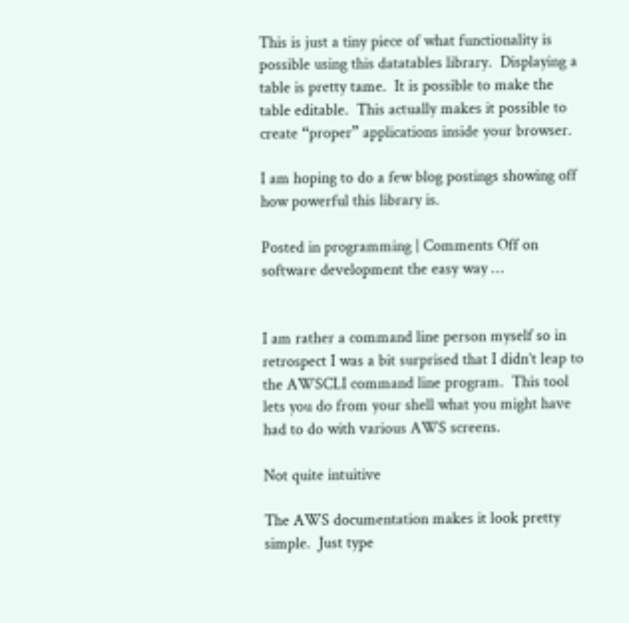This is just a tiny piece of what functionality is possible using this datatables library.  Displaying a table is pretty tame.  It is possible to make the table editable.  This actually makes it possible to create “proper” applications inside your browser.

I am hoping to do a few blog postings showing off how powerful this library is.

Posted in programming | Comments Off on software development the easy way …


I am rather a command line person myself so in retrospect I was a bit surprised that I didn’t leap to the AWSCLI command line program.  This tool lets you do from your shell what you might have had to do with various AWS screens.

Not quite intuitive

The AWS documentation makes it look pretty simple.  Just type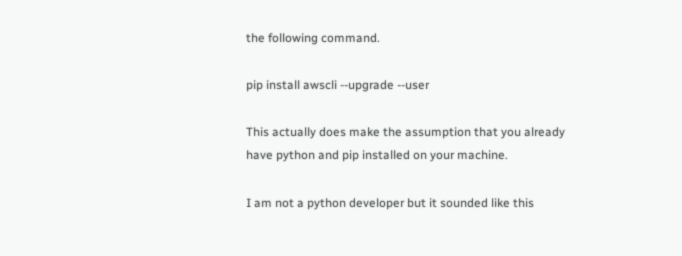the following command.

pip install awscli --upgrade --user

This actually does make the assumption that you already have python and pip installed on your machine.

I am not a python developer but it sounded like this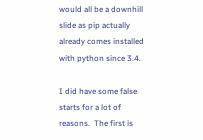would all be a downhill slide as pip actually already comes installed with python since 3.4.

I did have some false starts for a lot of reasons.  The first is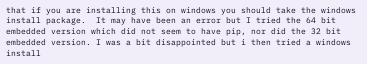that if you are installing this on windows you should take the windows install package.  It may have been an error but I tried the 64 bit embedded version which did not seem to have pip, nor did the 32 bit embedded version. I was a bit disappointed but i then tried a windows install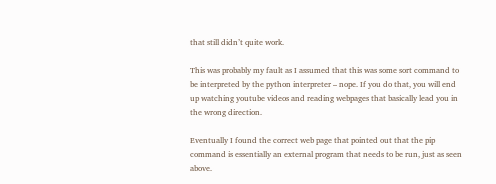that still didn’t quite work.

This was probably my fault as I assumed that this was some sort command to be interpreted by the python interpreter – nope. If you do that, you will end up watching youtube videos and reading webpages that basically lead you in the wrong direction.

Eventually I found the correct web page that pointed out that the pip command is essentially an external program that needs to be run, just as seen above.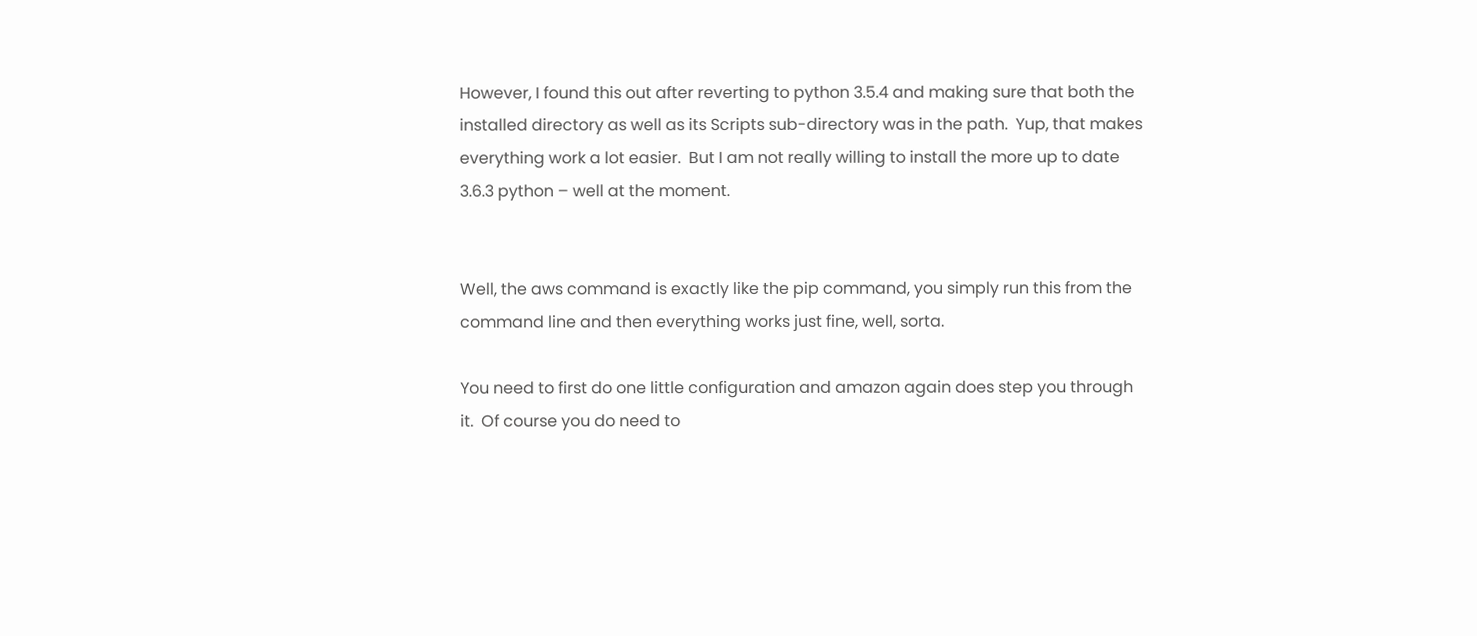However, I found this out after reverting to python 3.5.4 and making sure that both the installed directory as well as its Scripts sub-directory was in the path.  Yup, that makes everything work a lot easier.  But I am not really willing to install the more up to date 3.6.3 python – well at the moment.


Well, the aws command is exactly like the pip command, you simply run this from the command line and then everything works just fine, well, sorta.

You need to first do one little configuration and amazon again does step you through it.  Of course you do need to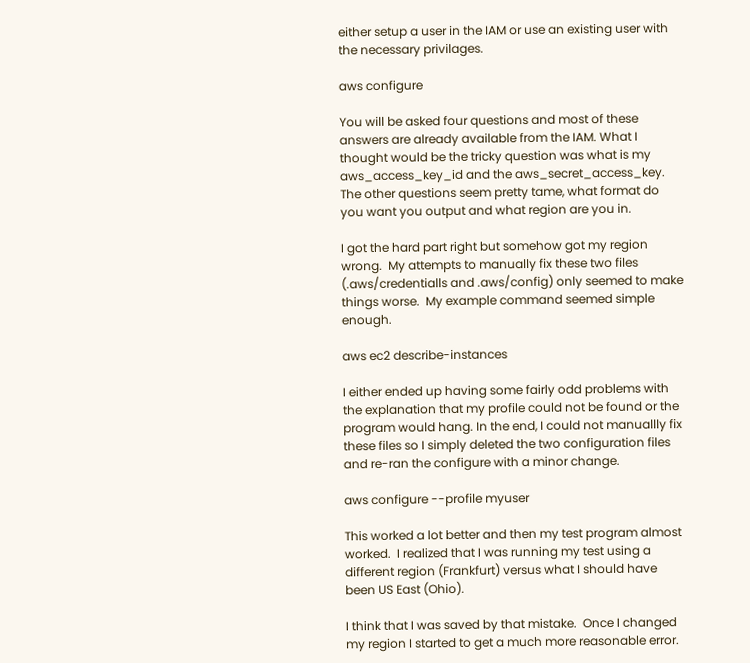either setup a user in the IAM or use an existing user with the necessary privilages.

aws configure

You will be asked four questions and most of these answers are already available from the IAM. What I thought would be the tricky question was what is my aws_access_key_id and the aws_secret_access_key.  The other questions seem pretty tame, what format do you want you output and what region are you in.

I got the hard part right but somehow got my region wrong.  My attempts to manually fix these two files (.aws/credentialls and .aws/config) only seemed to make things worse.  My example command seemed simple enough.

aws ec2 describe-instances

I either ended up having some fairly odd problems with the explanation that my profile could not be found or the program would hang. In the end, I could not manuallly fix these files so I simply deleted the two configuration files and re-ran the configure with a minor change.

aws configure --profile myuser

This worked a lot better and then my test program almost worked.  I realized that I was running my test using a different region (Frankfurt) versus what I should have been US East (Ohio).

I think that I was saved by that mistake.  Once I changed my region I started to get a much more reasonable error.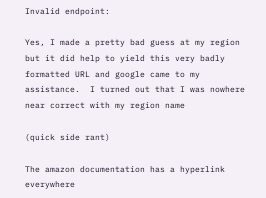Invalid endpoint:

Yes, I made a pretty bad guess at my region but it did help to yield this very badly formatted URL and google came to my assistance.  I turned out that I was nowhere near correct with my region name

(quick side rant)

The amazon documentation has a hyperlink everywhere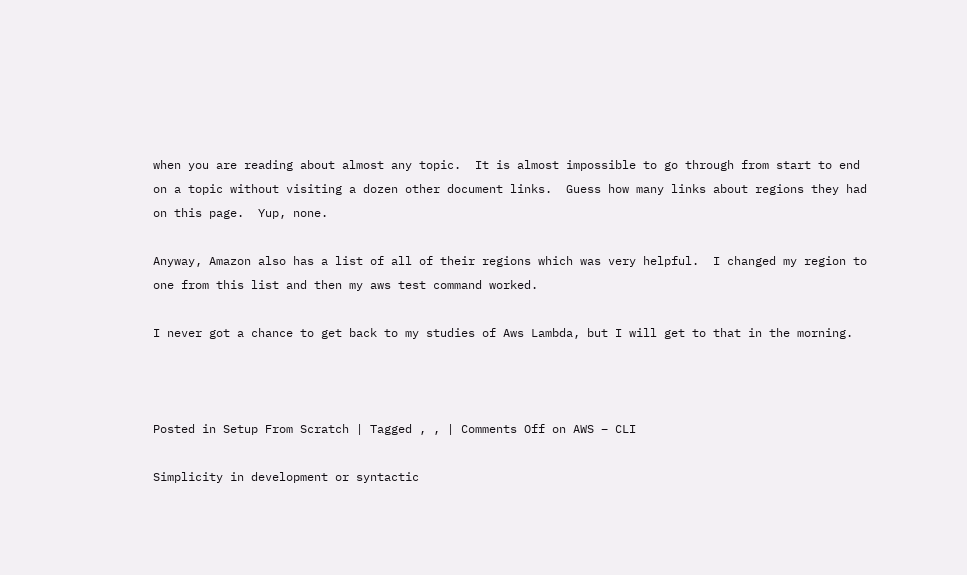when you are reading about almost any topic.  It is almost impossible to go through from start to end on a topic without visiting a dozen other document links.  Guess how many links about regions they had on this page.  Yup, none.

Anyway, Amazon also has a list of all of their regions which was very helpful.  I changed my region to one from this list and then my aws test command worked.

I never got a chance to get back to my studies of Aws Lambda, but I will get to that in the morning.



Posted in Setup From Scratch | Tagged , , | Comments Off on AWS – CLI

Simplicity in development or syntactic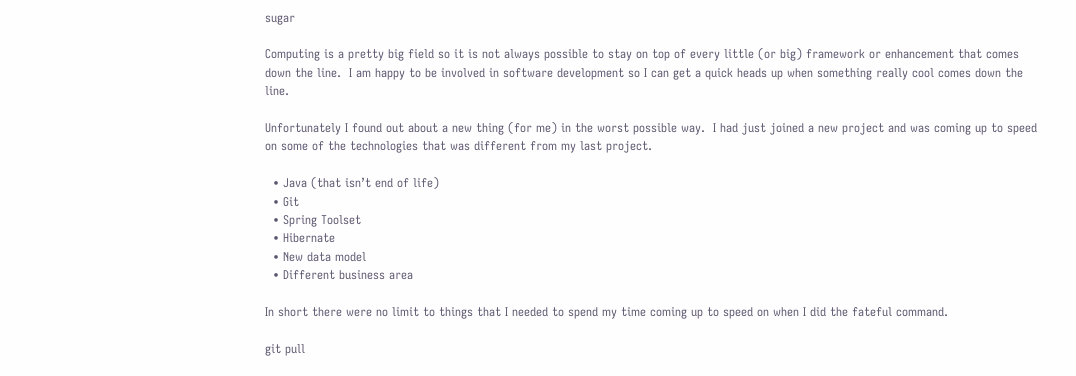sugar

Computing is a pretty big field so it is not always possible to stay on top of every little (or big) framework or enhancement that comes down the line.  I am happy to be involved in software development so I can get a quick heads up when something really cool comes down the line.

Unfortunately I found out about a new thing (for me) in the worst possible way.  I had just joined a new project and was coming up to speed on some of the technologies that was different from my last project.

  • Java (that isn’t end of life)
  • Git
  • Spring Toolset
  • Hibernate
  • New data model
  • Different business area

In short there were no limit to things that I needed to spend my time coming up to speed on when I did the fateful command.

git pull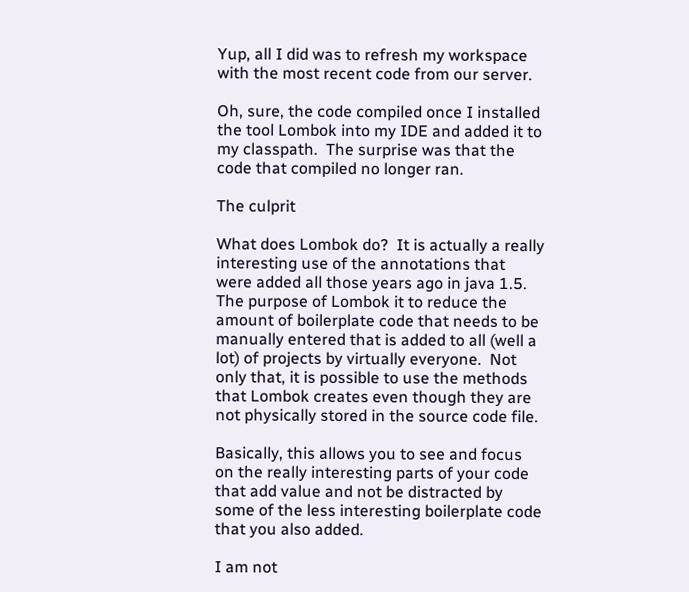Yup, all I did was to refresh my workspace with the most recent code from our server.

Oh, sure, the code compiled once I installed the tool Lombok into my IDE and added it to my classpath.  The surprise was that the code that compiled no longer ran.

The culprit

What does Lombok do?  It is actually a really interesting use of the annotations that were added all those years ago in java 1.5. The purpose of Lombok it to reduce the amount of boilerplate code that needs to be manually entered that is added to all (well a lot) of projects by virtually everyone.  Not only that, it is possible to use the methods that Lombok creates even though they are not physically stored in the source code file.

Basically, this allows you to see and focus on the really interesting parts of your code that add value and not be distracted by some of the less interesting boilerplate code that you also added.

I am not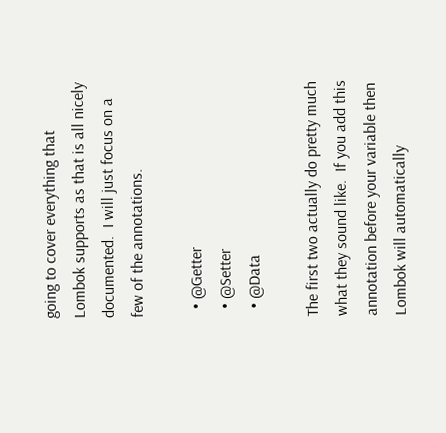going to cover everything that Lombok supports as that is all nicely documented.  I will just focus on a few of the annotations.

  • @Getter
  • @Setter
  • @Data

The first two actually do pretty much what they sound like.  If you add this annotation before your variable then Lombok will automatically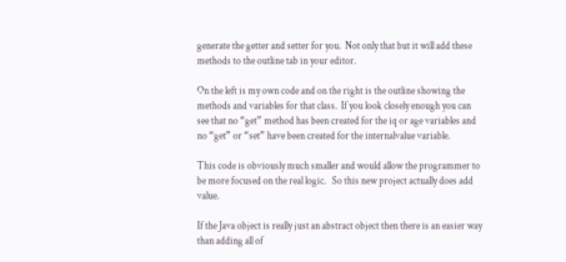generate the getter and setter for you.  Not only that but it will add these methods to the outline tab in your editor.

On the left is my own code and on the right is the outline showing the methods and variables for that class.  If you look closely enough you can see that no “get” method has been created for the iq or age variables and no “get” or “set” have been created for the internalvalue variable.

This code is obviously much smaller and would allow the programmer to be more focused on the real logic.   So this new project actually does add value.

If the Java object is really just an abstract object then there is an easier way than adding all of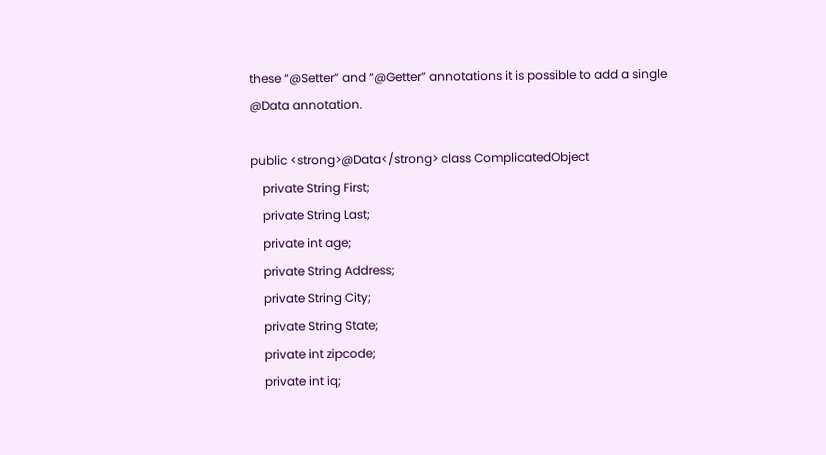these “@Setter” and “@Getter” annotations it is possible to add a single @Data annotation.

public <strong>@Data</strong> class ComplicatedObject
    private String First;
    private String Last;
    private int age;
    private String Address;
    private String City;
    private String State;
    private int zipcode;
    private int iq;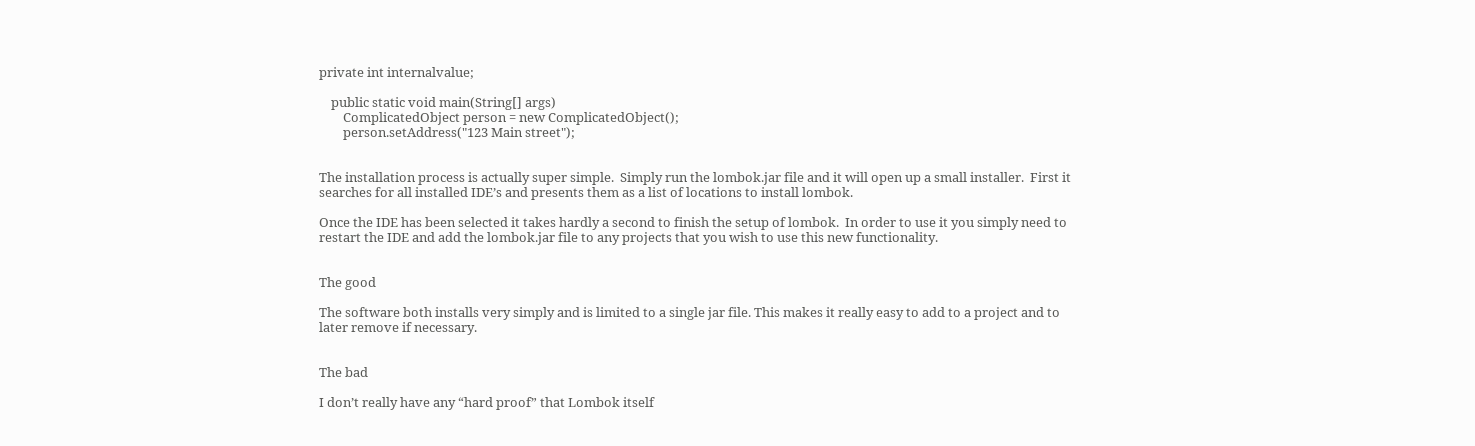private int internalvalue;

    public static void main(String[] args)
        ComplicatedObject person = new ComplicatedObject();
        person.setAddress("123 Main street");


The installation process is actually super simple.  Simply run the lombok.jar file and it will open up a small installer.  First it searches for all installed IDE’s and presents them as a list of locations to install lombok.

Once the IDE has been selected it takes hardly a second to finish the setup of lombok.  In order to use it you simply need to restart the IDE and add the lombok.jar file to any projects that you wish to use this new functionality.


The good

The software both installs very simply and is limited to a single jar file. This makes it really easy to add to a project and to later remove if necessary.


The bad

I don’t really have any “hard proof” that Lombok itself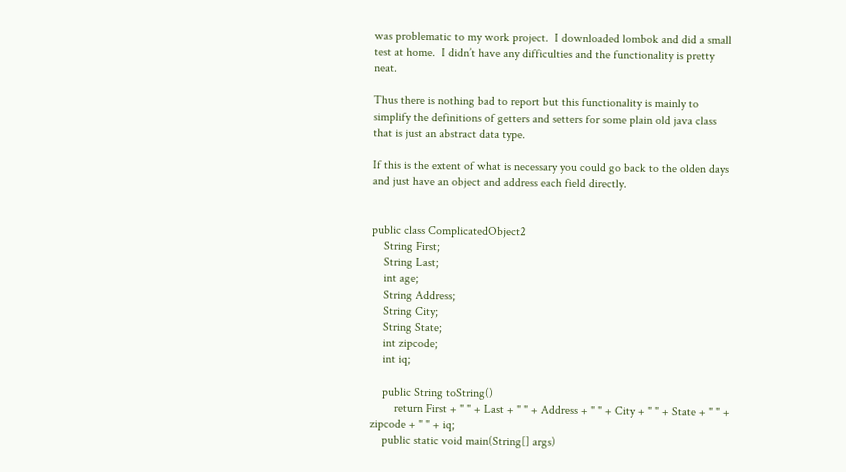was problematic to my work project.  I downloaded lombok and did a small test at home.  I didn’t have any difficulties and the functionality is pretty neat.

Thus there is nothing bad to report but this functionality is mainly to simplify the definitions of getters and setters for some plain old java class that is just an abstract data type.

If this is the extent of what is necessary you could go back to the olden days and just have an object and address each field directly.


public class ComplicatedObject2
    String First;
    String Last;
    int age;
    String Address;
    String City;
    String State;
    int zipcode;
    int iq;

    public String toString()
        return First + " " + Last + " " + Address + " " + City + " " + State + " " + zipcode + " " + iq;
    public static void main(String[] args)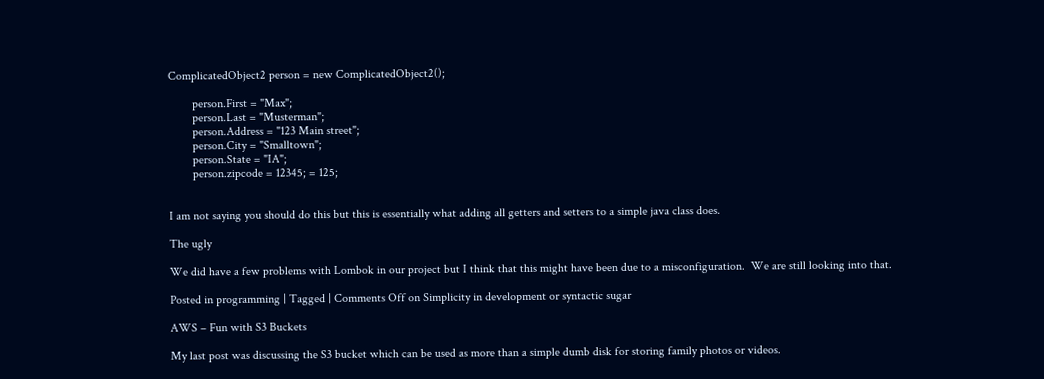ComplicatedObject2 person = new ComplicatedObject2();

        person.First = "Max";
        person.Last = "Musterman";
        person.Address = "123 Main street";
        person.City = "Smalltown";
        person.State = "IA";
        person.zipcode = 12345; = 125;


I am not saying you should do this but this is essentially what adding all getters and setters to a simple java class does.

The ugly

We did have a few problems with Lombok in our project but I think that this might have been due to a misconfiguration.  We are still looking into that.

Posted in programming | Tagged | Comments Off on Simplicity in development or syntactic sugar

AWS – Fun with S3 Buckets

My last post was discussing the S3 bucket which can be used as more than a simple dumb disk for storing family photos or videos.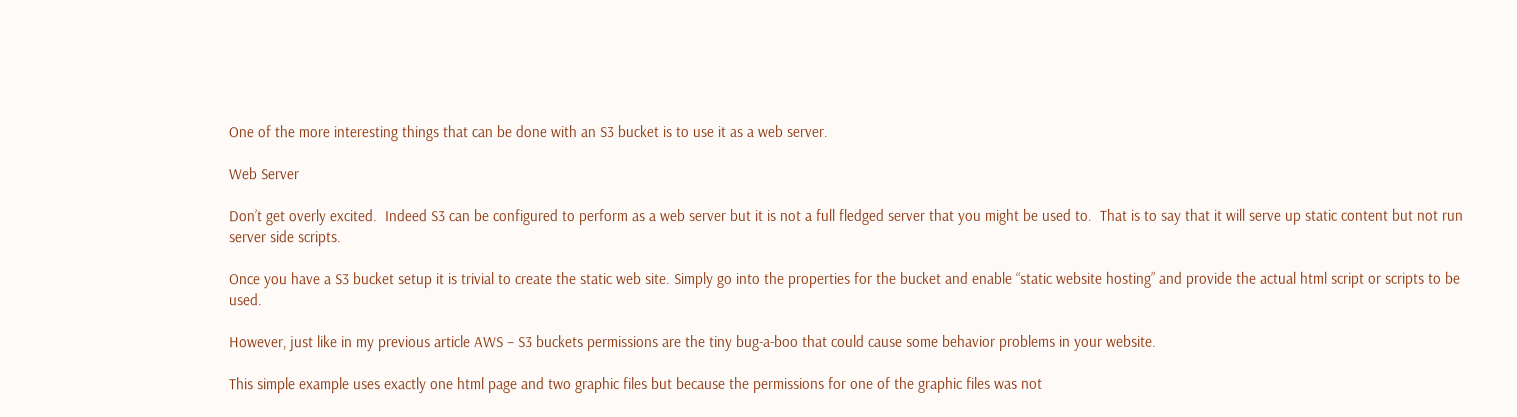One of the more interesting things that can be done with an S3 bucket is to use it as a web server.

Web Server

Don’t get overly excited.  Indeed S3 can be configured to perform as a web server but it is not a full fledged server that you might be used to.  That is to say that it will serve up static content but not run server side scripts.

Once you have a S3 bucket setup it is trivial to create the static web site. Simply go into the properties for the bucket and enable “static website hosting” and provide the actual html script or scripts to be used.

However, just like in my previous article AWS – S3 buckets permissions are the tiny bug-a-boo that could cause some behavior problems in your website.

This simple example uses exactly one html page and two graphic files but because the permissions for one of the graphic files was not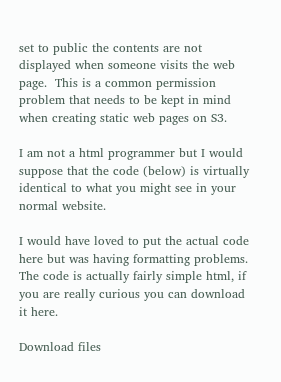set to public the contents are not displayed when someone visits the web page.  This is a common permission problem that needs to be kept in mind when creating static web pages on S3.

I am not a html programmer but I would suppose that the code (below) is virtually identical to what you might see in your normal website.

I would have loved to put the actual code here but was having formatting problems.  The code is actually fairly simple html, if you are really curious you can download it here.

Download files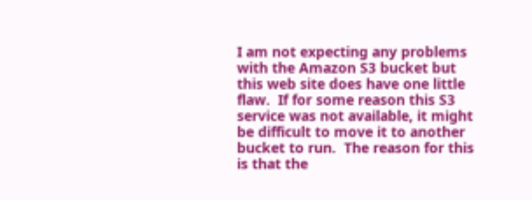I am not expecting any problems with the Amazon S3 bucket but this web site does have one little flaw.  If for some reason this S3 service was not available, it might be difficult to move it to another bucket to run.  The reason for this is that the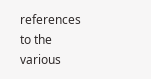references to the various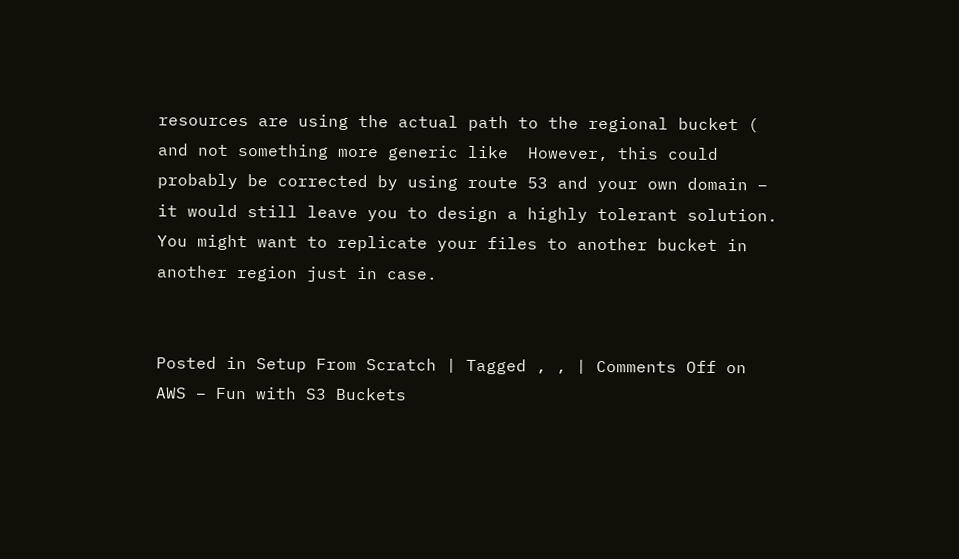resources are using the actual path to the regional bucket ( and not something more generic like  However, this could probably be corrected by using route 53 and your own domain – it would still leave you to design a highly tolerant solution.  You might want to replicate your files to another bucket in another region just in case.


Posted in Setup From Scratch | Tagged , , | Comments Off on AWS – Fun with S3 Buckets